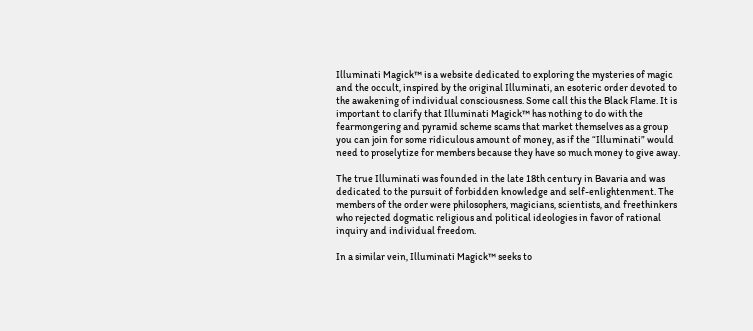Illuminati Magick™ is a website dedicated to exploring the mysteries of magic and the occult, inspired by the original Illuminati, an esoteric order devoted to the awakening of individual consciousness. Some call this the Black Flame. It is important to clarify that Illuminati Magick™ has nothing to do with the fearmongering and pyramid scheme scams that market themselves as a group you can join for some ridiculous amount of money, as if the “Illuminati” would need to proselytize for members because they have so much money to give away.

The true Illuminati was founded in the late 18th century in Bavaria and was dedicated to the pursuit of forbidden knowledge and self-enlightenment. The members of the order were philosophers, magicians, scientists, and freethinkers who rejected dogmatic religious and political ideologies in favor of rational inquiry and individual freedom.

In a similar vein, Illuminati Magick™ seeks to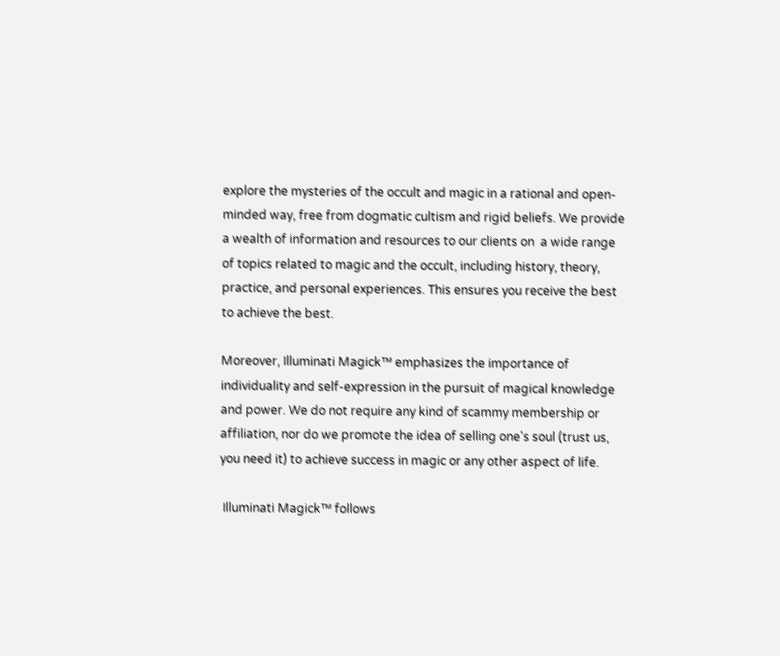explore the mysteries of the occult and magic in a rational and open-minded way, free from dogmatic cultism and rigid beliefs. We provide a wealth of information and resources to our clients on  a wide range of topics related to magic and the occult, including history, theory, practice, and personal experiences. This ensures you receive the best to achieve the best.

Moreover, Illuminati Magick™ emphasizes the importance of individuality and self-expression in the pursuit of magical knowledge and power. We do not require any kind of scammy membership or affiliation, nor do we promote the idea of selling one's soul (trust us, you need it) to achieve success in magic or any other aspect of life.

 Illuminati Magick™ follows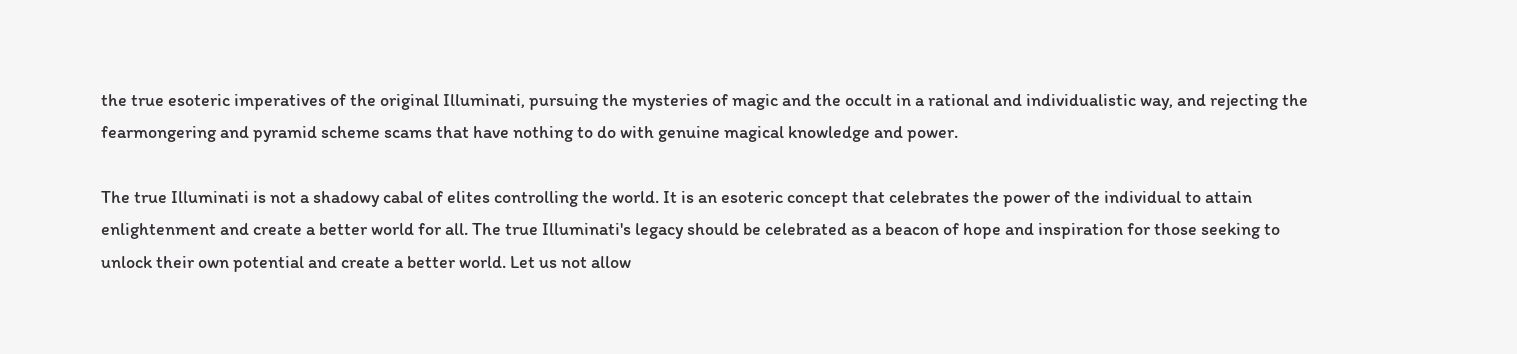the true esoteric imperatives of the original Illuminati, pursuing the mysteries of magic and the occult in a rational and individualistic way, and rejecting the fearmongering and pyramid scheme scams that have nothing to do with genuine magical knowledge and power.

The true Illuminati is not a shadowy cabal of elites controlling the world. It is an esoteric concept that celebrates the power of the individual to attain enlightenment and create a better world for all. The true Illuminati's legacy should be celebrated as a beacon of hope and inspiration for those seeking to unlock their own potential and create a better world. Let us not allow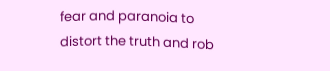fear and paranoia to distort the truth and rob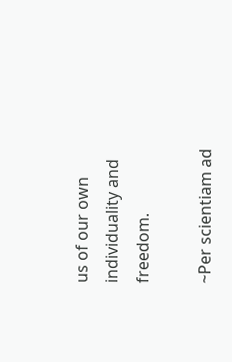us of our own individuality and freedom.

~Per scientiam ad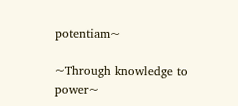potentiam~

~Through knowledge to power~